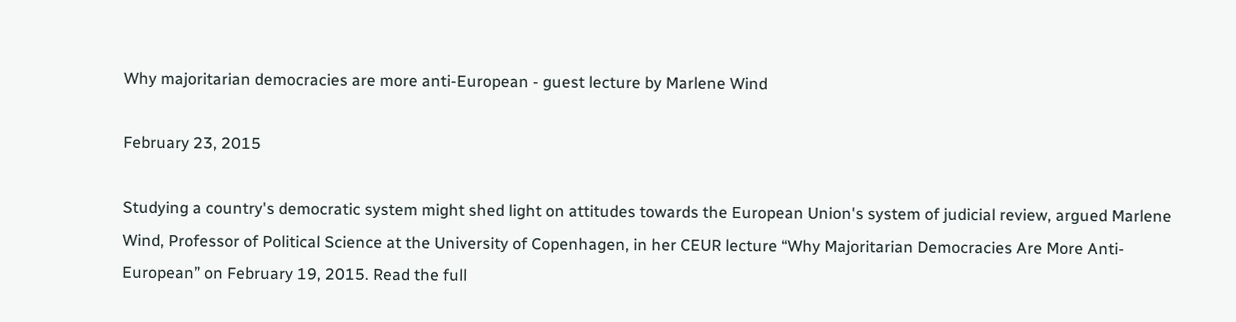Why majoritarian democracies are more anti-European - guest lecture by Marlene Wind

February 23, 2015

Studying a country's democratic system might shed light on attitudes towards the European Union's system of judicial review, argued Marlene Wind, Professor of Political Science at the University of Copenhagen, in her CEUR lecture “Why Majoritarian Democracies Are More Anti-European” on February 19, 2015. Read the full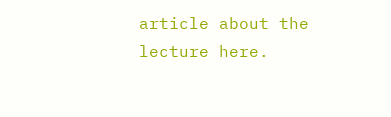article about the lecture here.